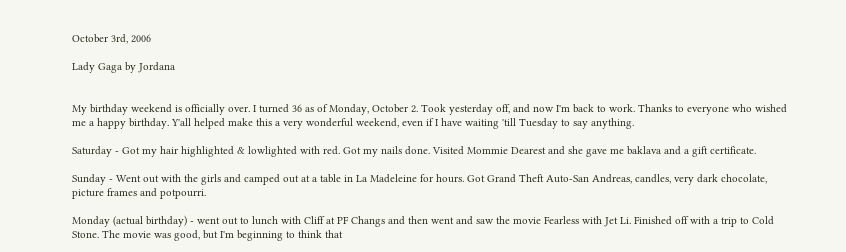October 3rd, 2006

Lady Gaga by Jordana


My birthday weekend is officially over. I turned 36 as of Monday, October 2. Took yesterday off, and now I'm back to work. Thanks to everyone who wished me a happy birthday. Y'all helped make this a very wonderful weekend, even if I have waiting 'till Tuesday to say anything.

Saturday - Got my hair highlighted & lowlighted with red. Got my nails done. Visited Mommie Dearest and she gave me baklava and a gift certificate.

Sunday - Went out with the girls and camped out at a table in La Madeleine for hours. Got Grand Theft Auto-San Andreas, candles, very dark chocolate, picture frames and potpourri.

Monday (actual birthday) - went out to lunch with Cliff at PF Changs and then went and saw the movie Fearless with Jet Li. Finished off with a trip to Cold Stone. The movie was good, but I'm beginning to think that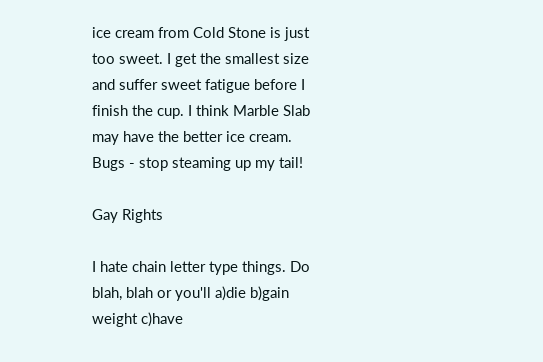ice cream from Cold Stone is just too sweet. I get the smallest size and suffer sweet fatigue before I finish the cup. I think Marble Slab may have the better ice cream.
Bugs - stop steaming up my tail!

Gay Rights

I hate chain letter type things. Do blah, blah or you'll a)die b)gain weight c)have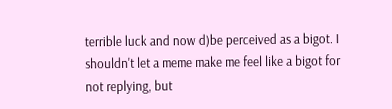terrible luck and now d)be perceived as a bigot. I shouldn't let a meme make me feel like a bigot for not replying, but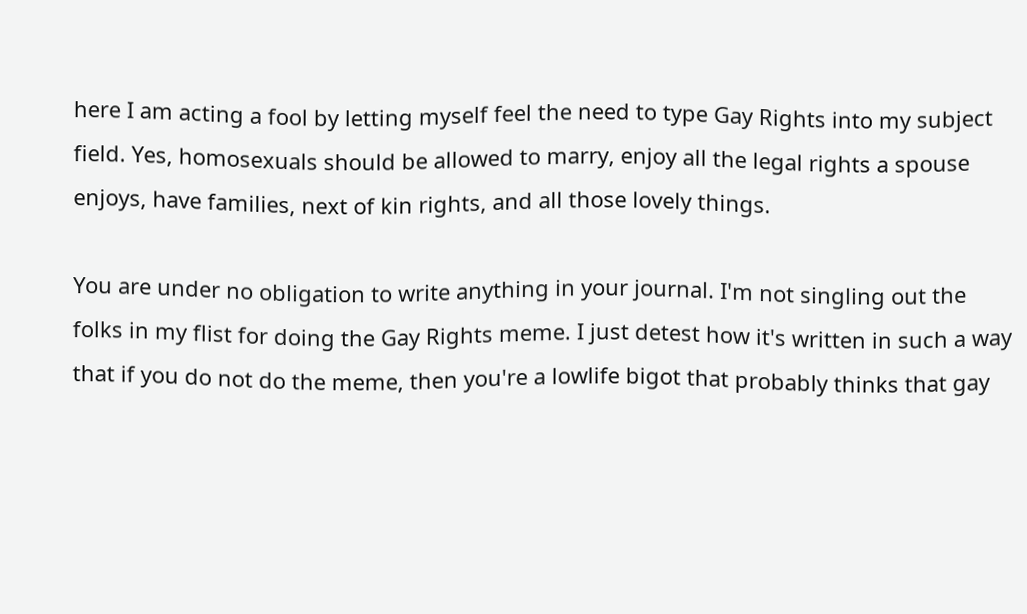here I am acting a fool by letting myself feel the need to type Gay Rights into my subject field. Yes, homosexuals should be allowed to marry, enjoy all the legal rights a spouse enjoys, have families, next of kin rights, and all those lovely things.

You are under no obligation to write anything in your journal. I'm not singling out the folks in my flist for doing the Gay Rights meme. I just detest how it's written in such a way that if you do not do the meme, then you're a lowlife bigot that probably thinks that gay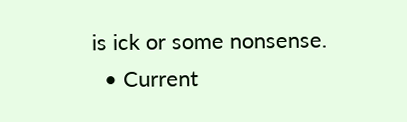is ick or some nonsense.
  • Current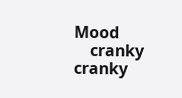Mood
    cranky cranky